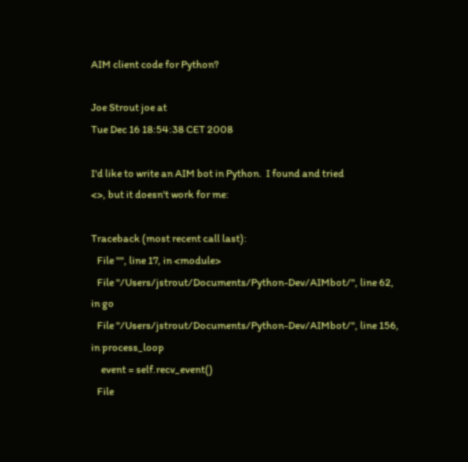AIM client code for Python?

Joe Strout joe at
Tue Dec 16 18:54:38 CET 2008

I'd like to write an AIM bot in Python.  I found and tried
<>, but it doesn't work for me:

Traceback (most recent call last):
   File "", line 17, in <module>
   File "/Users/jstrout/Documents/Python-Dev/AIMbot/", line 62,
in go
   File "/Users/jstrout/Documents/Python-Dev/AIMbot/", line 156,
in process_loop
     event = self.recv_event()
   File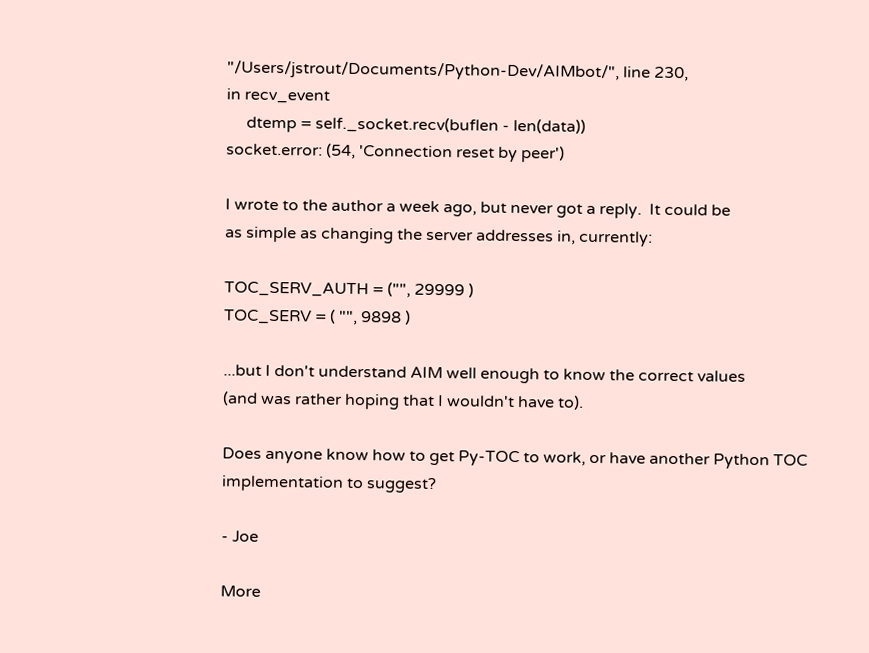"/Users/jstrout/Documents/Python-Dev/AIMbot/", line 230,
in recv_event
     dtemp = self._socket.recv(buflen - len(data))
socket.error: (54, 'Connection reset by peer')

I wrote to the author a week ago, but never got a reply.  It could be
as simple as changing the server addresses in, currently:

TOC_SERV_AUTH = ("", 29999 )
TOC_SERV = ( "", 9898 )

...but I don't understand AIM well enough to know the correct values
(and was rather hoping that I wouldn't have to).

Does anyone know how to get Py-TOC to work, or have another Python TOC
implementation to suggest?

- Joe

More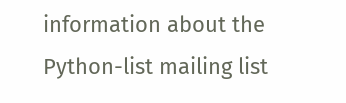information about the Python-list mailing list